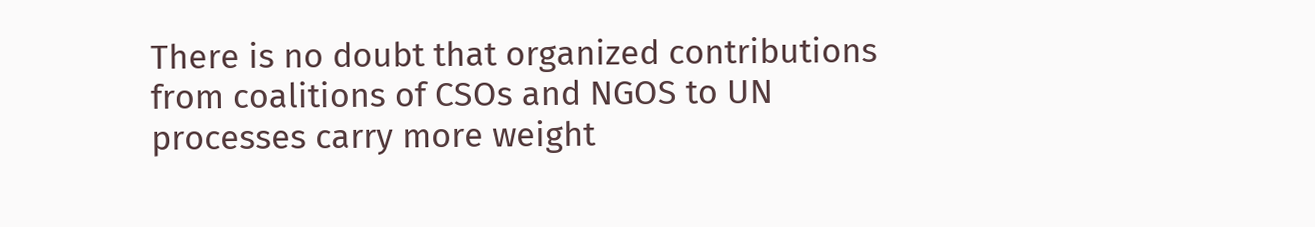There is no doubt that organized contributions from coalitions of CSOs and NGOS to UN processes carry more weight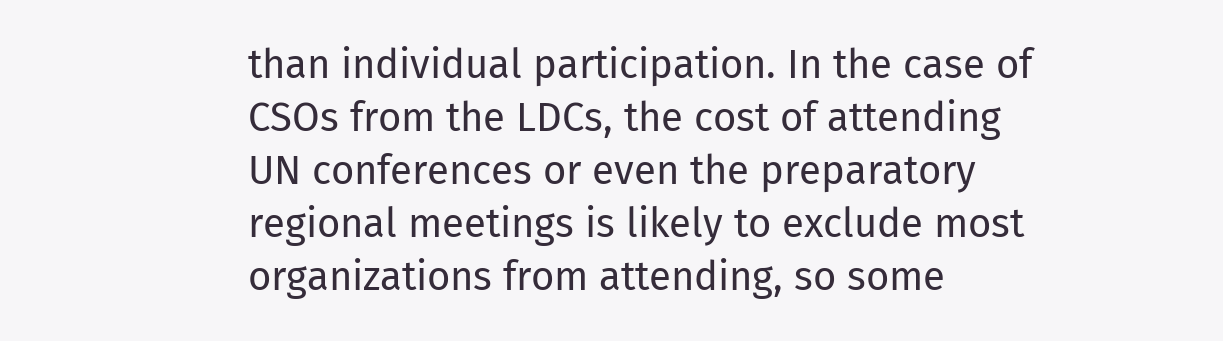than individual participation. In the case of CSOs from the LDCs, the cost of attending UN conferences or even the preparatory regional meetings is likely to exclude most organizations from attending, so some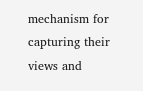mechanism for capturing their views and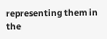representing them in the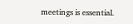meetings is essential.